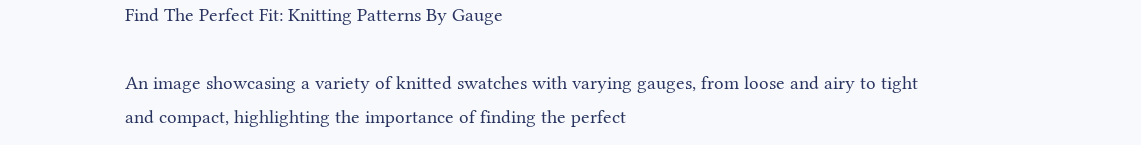Find The Perfect Fit: Knitting Patterns By Gauge

An image showcasing a variety of knitted swatches with varying gauges, from loose and airy to tight and compact, highlighting the importance of finding the perfect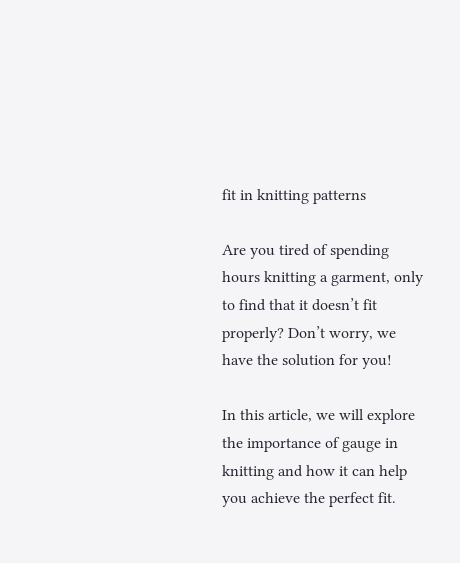fit in knitting patterns

Are you tired of spending hours knitting a garment, only to find that it doesn’t fit properly? Don’t worry, we have the solution for you!

In this article, we will explore the importance of gauge in knitting and how it can help you achieve the perfect fit.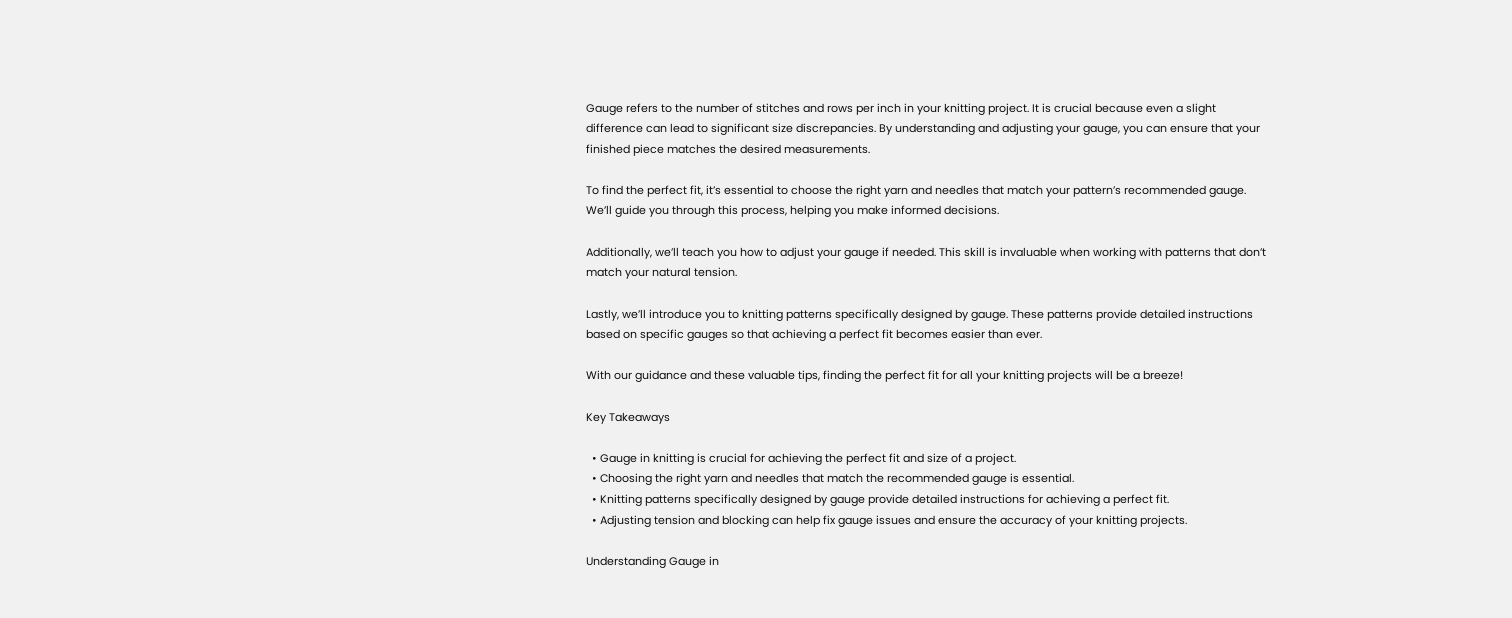Gauge refers to the number of stitches and rows per inch in your knitting project. It is crucial because even a slight difference can lead to significant size discrepancies. By understanding and adjusting your gauge, you can ensure that your finished piece matches the desired measurements.

To find the perfect fit, it’s essential to choose the right yarn and needles that match your pattern’s recommended gauge. We’ll guide you through this process, helping you make informed decisions.

Additionally, we’ll teach you how to adjust your gauge if needed. This skill is invaluable when working with patterns that don’t match your natural tension.

Lastly, we’ll introduce you to knitting patterns specifically designed by gauge. These patterns provide detailed instructions based on specific gauges so that achieving a perfect fit becomes easier than ever.

With our guidance and these valuable tips, finding the perfect fit for all your knitting projects will be a breeze!

Key Takeaways

  • Gauge in knitting is crucial for achieving the perfect fit and size of a project.
  • Choosing the right yarn and needles that match the recommended gauge is essential.
  • Knitting patterns specifically designed by gauge provide detailed instructions for achieving a perfect fit.
  • Adjusting tension and blocking can help fix gauge issues and ensure the accuracy of your knitting projects.

Understanding Gauge in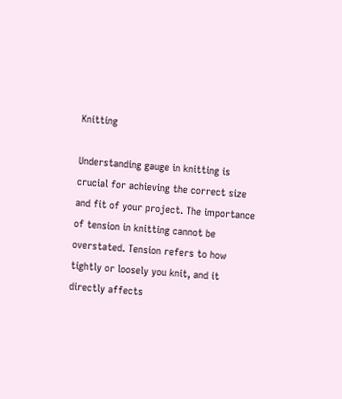Knitting

Understanding gauge in knitting is crucial for achieving the correct size and fit of your project. The importance of tension in knitting cannot be overstated. Tension refers to how tightly or loosely you knit, and it directly affects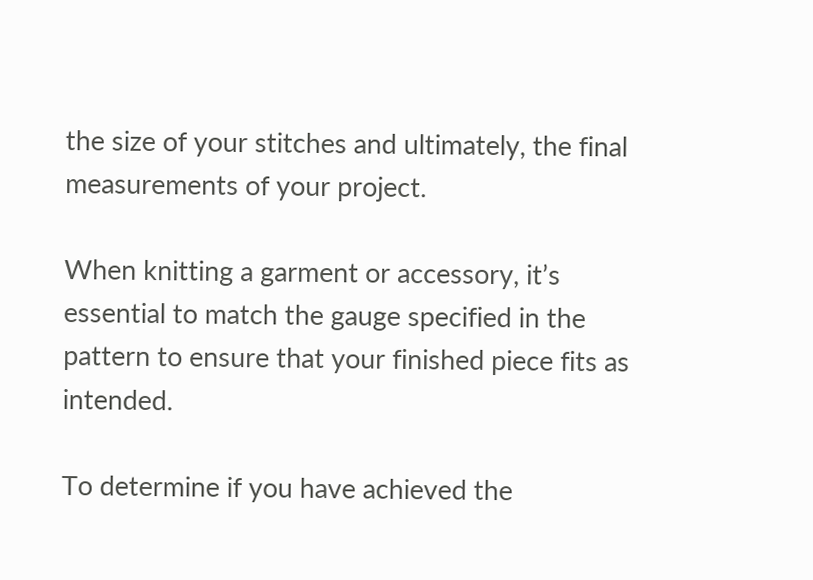the size of your stitches and ultimately, the final measurements of your project.

When knitting a garment or accessory, it’s essential to match the gauge specified in the pattern to ensure that your finished piece fits as intended.

To determine if you have achieved the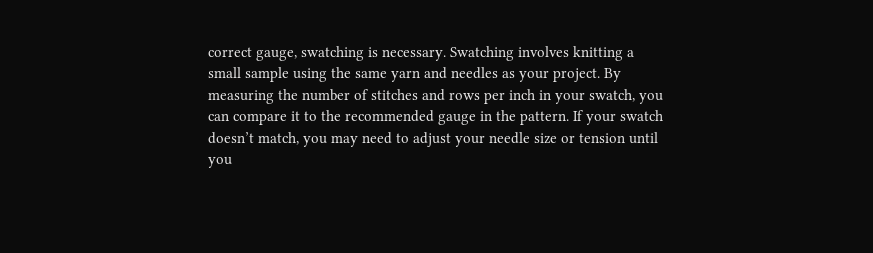correct gauge, swatching is necessary. Swatching involves knitting a small sample using the same yarn and needles as your project. By measuring the number of stitches and rows per inch in your swatch, you can compare it to the recommended gauge in the pattern. If your swatch doesn’t match, you may need to adjust your needle size or tension until you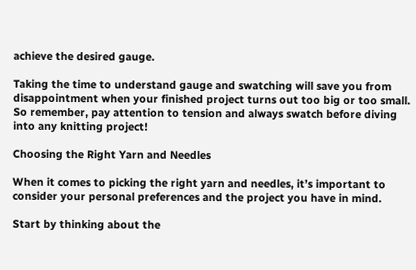achieve the desired gauge.

Taking the time to understand gauge and swatching will save you from disappointment when your finished project turns out too big or too small. So remember, pay attention to tension and always swatch before diving into any knitting project!

Choosing the Right Yarn and Needles

When it comes to picking the right yarn and needles, it’s important to consider your personal preferences and the project you have in mind.

Start by thinking about the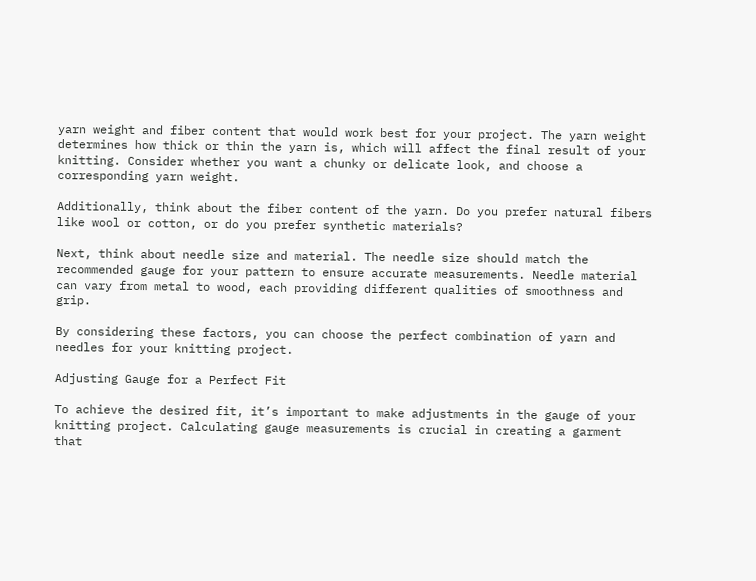yarn weight and fiber content that would work best for your project. The yarn weight determines how thick or thin the yarn is, which will affect the final result of your knitting. Consider whether you want a chunky or delicate look, and choose a corresponding yarn weight.

Additionally, think about the fiber content of the yarn. Do you prefer natural fibers like wool or cotton, or do you prefer synthetic materials?

Next, think about needle size and material. The needle size should match the recommended gauge for your pattern to ensure accurate measurements. Needle material can vary from metal to wood, each providing different qualities of smoothness and grip.

By considering these factors, you can choose the perfect combination of yarn and needles for your knitting project.

Adjusting Gauge for a Perfect Fit

To achieve the desired fit, it’s important to make adjustments in the gauge of your knitting project. Calculating gauge measurements is crucial in creating a garment that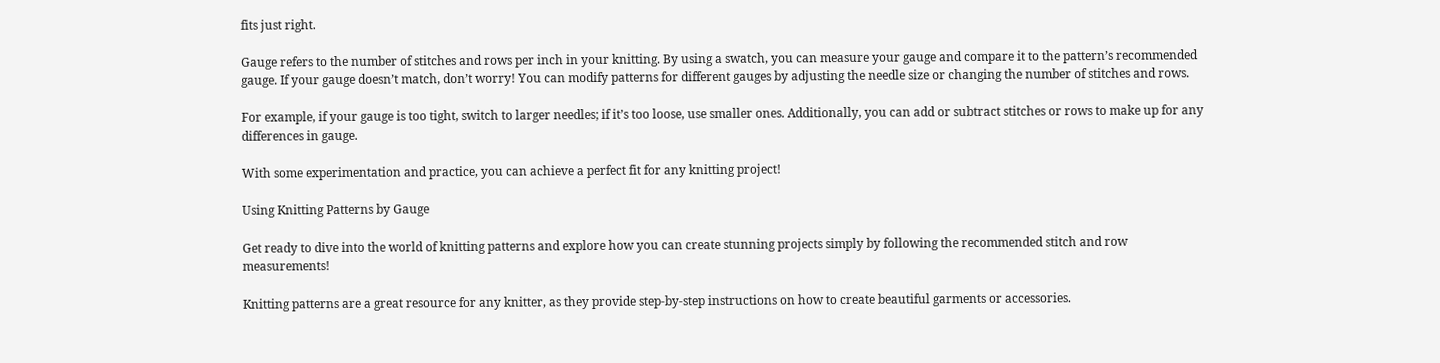fits just right.

Gauge refers to the number of stitches and rows per inch in your knitting. By using a swatch, you can measure your gauge and compare it to the pattern’s recommended gauge. If your gauge doesn’t match, don’t worry! You can modify patterns for different gauges by adjusting the needle size or changing the number of stitches and rows.

For example, if your gauge is too tight, switch to larger needles; if it’s too loose, use smaller ones. Additionally, you can add or subtract stitches or rows to make up for any differences in gauge.

With some experimentation and practice, you can achieve a perfect fit for any knitting project!

Using Knitting Patterns by Gauge

Get ready to dive into the world of knitting patterns and explore how you can create stunning projects simply by following the recommended stitch and row measurements!

Knitting patterns are a great resource for any knitter, as they provide step-by-step instructions on how to create beautiful garments or accessories.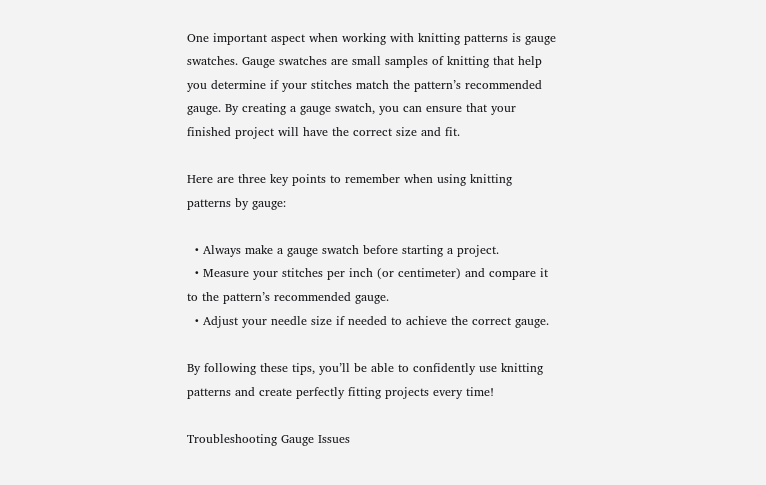One important aspect when working with knitting patterns is gauge swatches. Gauge swatches are small samples of knitting that help you determine if your stitches match the pattern’s recommended gauge. By creating a gauge swatch, you can ensure that your finished project will have the correct size and fit.

Here are three key points to remember when using knitting patterns by gauge:

  • Always make a gauge swatch before starting a project.
  • Measure your stitches per inch (or centimeter) and compare it to the pattern’s recommended gauge.
  • Adjust your needle size if needed to achieve the correct gauge.

By following these tips, you’ll be able to confidently use knitting patterns and create perfectly fitting projects every time!

Troubleshooting Gauge Issues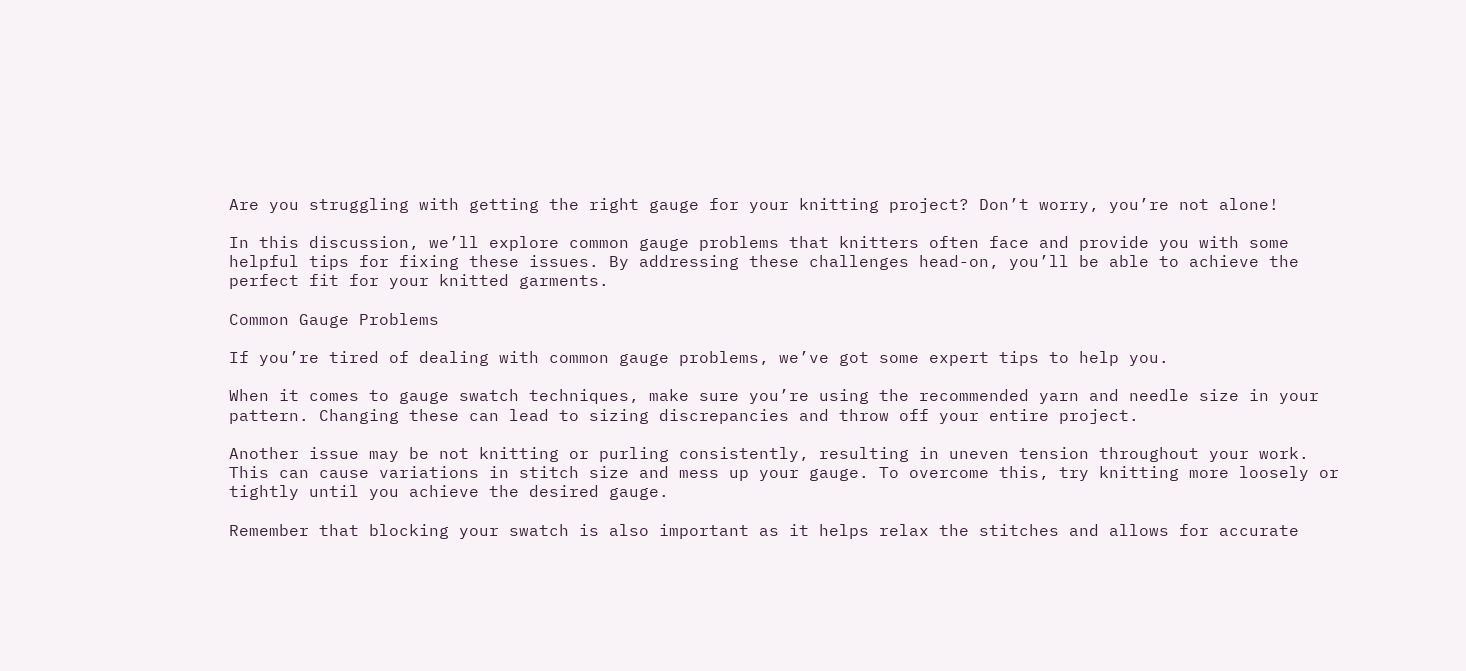Are you struggling with getting the right gauge for your knitting project? Don’t worry, you’re not alone!

In this discussion, we’ll explore common gauge problems that knitters often face and provide you with some helpful tips for fixing these issues. By addressing these challenges head-on, you’ll be able to achieve the perfect fit for your knitted garments.

Common Gauge Problems

If you’re tired of dealing with common gauge problems, we’ve got some expert tips to help you.

When it comes to gauge swatch techniques, make sure you’re using the recommended yarn and needle size in your pattern. Changing these can lead to sizing discrepancies and throw off your entire project.

Another issue may be not knitting or purling consistently, resulting in uneven tension throughout your work. This can cause variations in stitch size and mess up your gauge. To overcome this, try knitting more loosely or tightly until you achieve the desired gauge.

Remember that blocking your swatch is also important as it helps relax the stitches and allows for accurate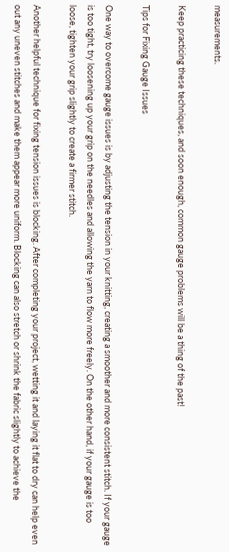measurements.

Keep practicing these techniques, and soon enough, common gauge problems will be a thing of the past!

Tips for Fixing Gauge Issues

One way to overcome gauge issues is by adjusting the tension in your knitting, creating a smoother and more consistent stitch. If your gauge is too tight, try loosening up your grip on the needles and allowing the yarn to flow more freely. On the other hand, if your gauge is too loose, tighten your grip slightly to create a firmer stitch.

Another helpful technique for fixing tension issues is blocking. After completing your project, wetting it and laying it flat to dry can help even out any uneven stitches and make them appear more uniform. Blocking can also stretch or shrink the fabric slightly to achieve the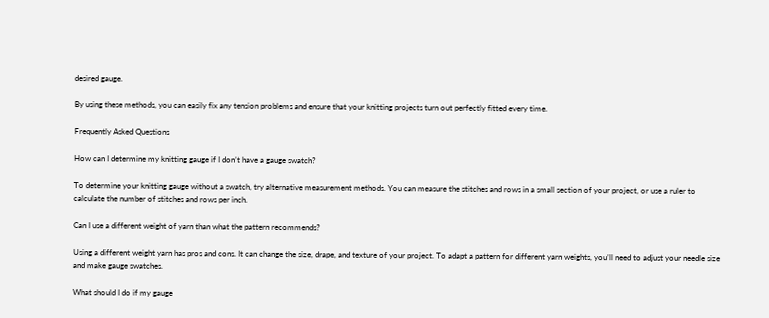desired gauge.

By using these methods, you can easily fix any tension problems and ensure that your knitting projects turn out perfectly fitted every time.

Frequently Asked Questions

How can I determine my knitting gauge if I don’t have a gauge swatch?

To determine your knitting gauge without a swatch, try alternative measurement methods. You can measure the stitches and rows in a small section of your project, or use a ruler to calculate the number of stitches and rows per inch.

Can I use a different weight of yarn than what the pattern recommends?

Using a different weight yarn has pros and cons. It can change the size, drape, and texture of your project. To adapt a pattern for different yarn weights, you’ll need to adjust your needle size and make gauge swatches.

What should I do if my gauge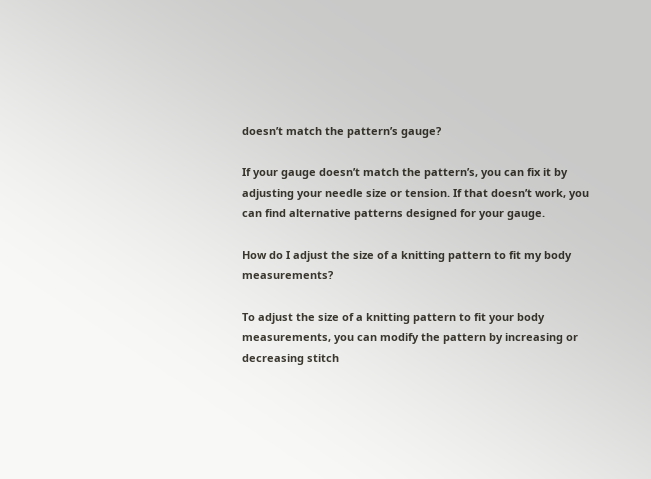doesn’t match the pattern’s gauge?

If your gauge doesn’t match the pattern’s, you can fix it by adjusting your needle size or tension. If that doesn’t work, you can find alternative patterns designed for your gauge.

How do I adjust the size of a knitting pattern to fit my body measurements?

To adjust the size of a knitting pattern to fit your body measurements, you can modify the pattern by increasing or decreasing stitch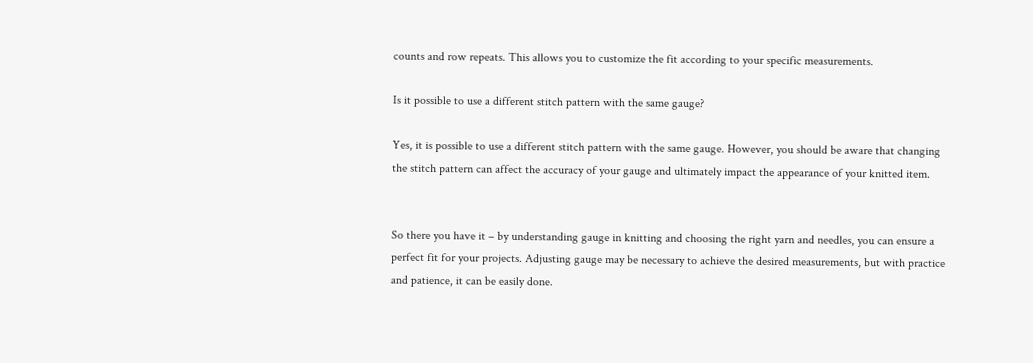counts and row repeats. This allows you to customize the fit according to your specific measurements.

Is it possible to use a different stitch pattern with the same gauge?

Yes, it is possible to use a different stitch pattern with the same gauge. However, you should be aware that changing the stitch pattern can affect the accuracy of your gauge and ultimately impact the appearance of your knitted item.


So there you have it – by understanding gauge in knitting and choosing the right yarn and needles, you can ensure a perfect fit for your projects. Adjusting gauge may be necessary to achieve the desired measurements, but with practice and patience, it can be easily done.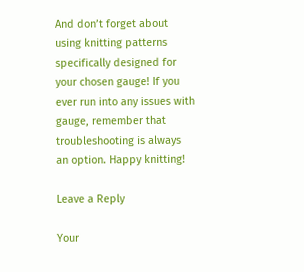And don’t forget about using knitting patterns specifically designed for your chosen gauge! If you ever run into any issues with gauge, remember that troubleshooting is always an option. Happy knitting!

Leave a Reply

Your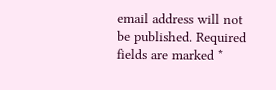email address will not be published. Required fields are marked *